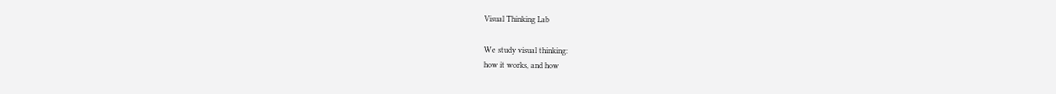Visual Thinking Lab

We study visual thinking:
how it works, and how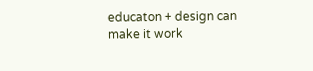educaton + design can
make it work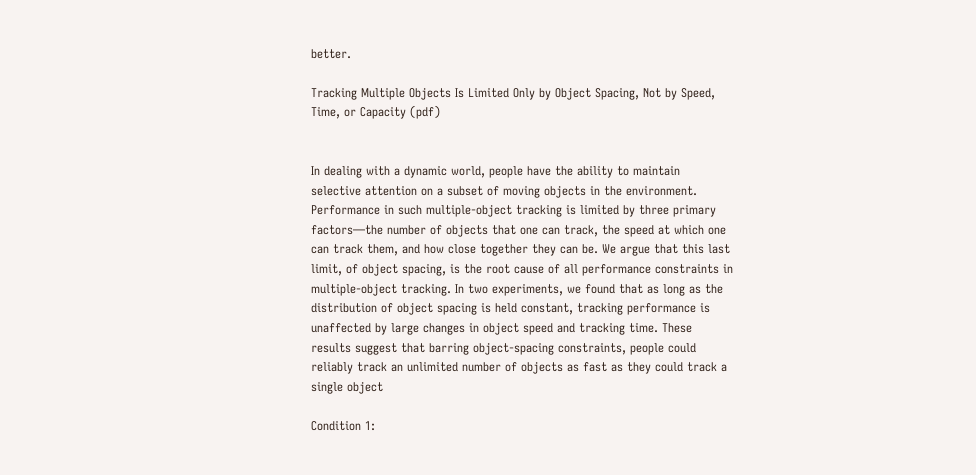better.

Tracking Multiple Objects Is Limited Only by Object Spacing, Not by Speed, Time, or Capacity (pdf)


In dealing with a dynamic world, people have the ability to maintain selective attention on a subset of moving objects in the environment. Performance in such multiple-object tracking is limited by three primary factors—the number of objects that one can track, the speed at which one can track them, and how close together they can be. We argue that this last limit, of object spacing, is the root cause of all performance constraints in multiple-object tracking. In two experiments, we found that as long as the distribution of object spacing is held constant, tracking performance is unaffected by large changes in object speed and tracking time. These results suggest that barring object-spacing constraints, people could reliably track an unlimited number of objects as fast as they could track a single object

Condition 1: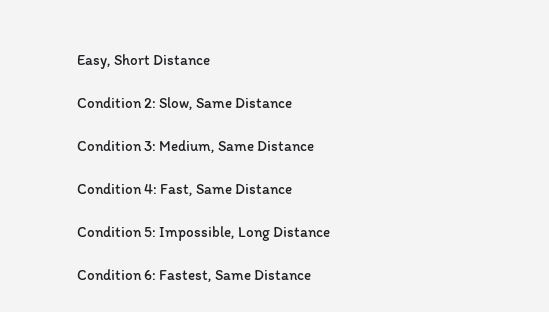Easy, Short Distance

Condition 2: Slow, Same Distance

Condition 3: Medium, Same Distance

Condition 4: Fast, Same Distance

Condition 5: Impossible, Long Distance

Condition 6: Fastest, Same Distance